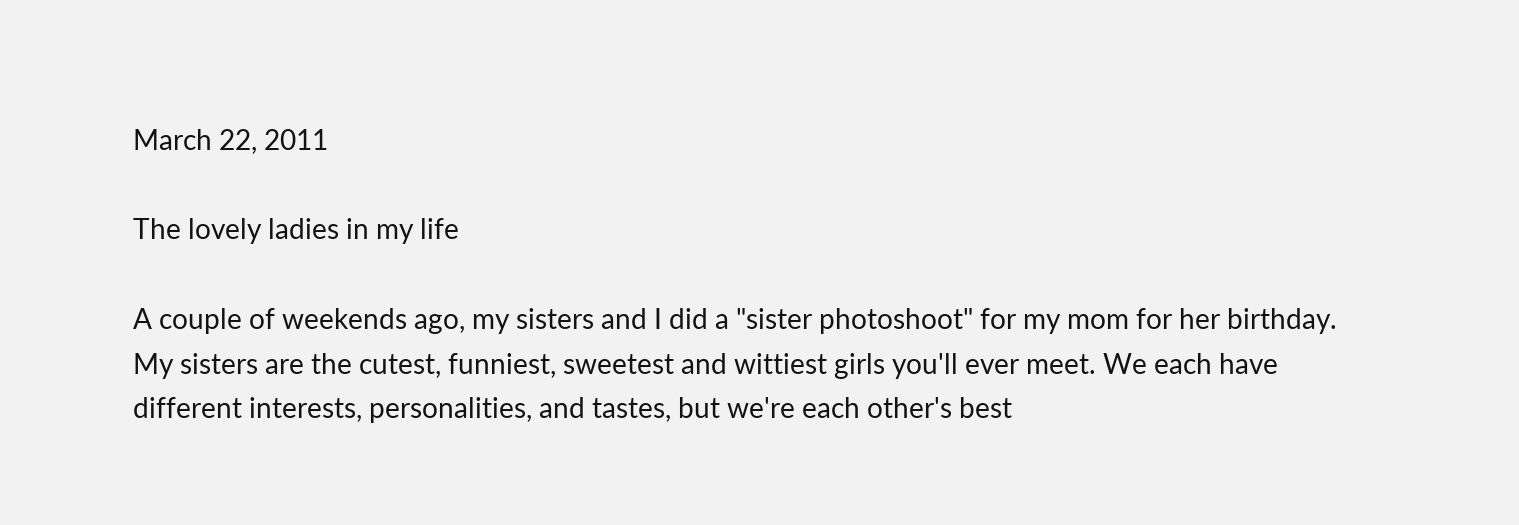March 22, 2011

The lovely ladies in my life

A couple of weekends ago, my sisters and I did a "sister photoshoot" for my mom for her birthday. My sisters are the cutest, funniest, sweetest and wittiest girls you'll ever meet. We each have different interests, personalities, and tastes, but we're each other's best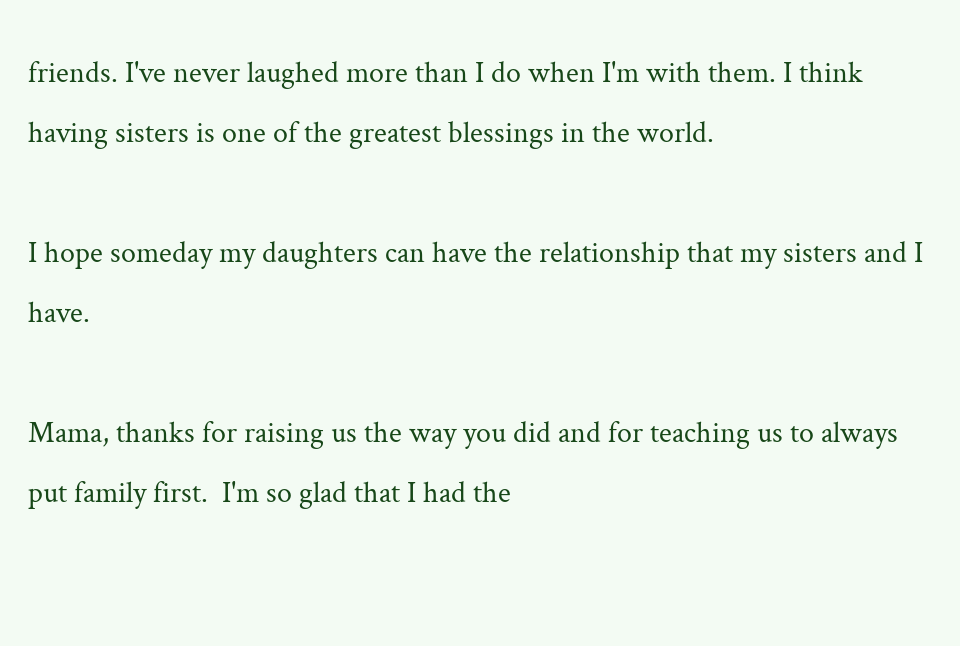friends. I've never laughed more than I do when I'm with them. I think having sisters is one of the greatest blessings in the world.

I hope someday my daughters can have the relationship that my sisters and I have.

Mama, thanks for raising us the way you did and for teaching us to always put family first.  I'm so glad that I had the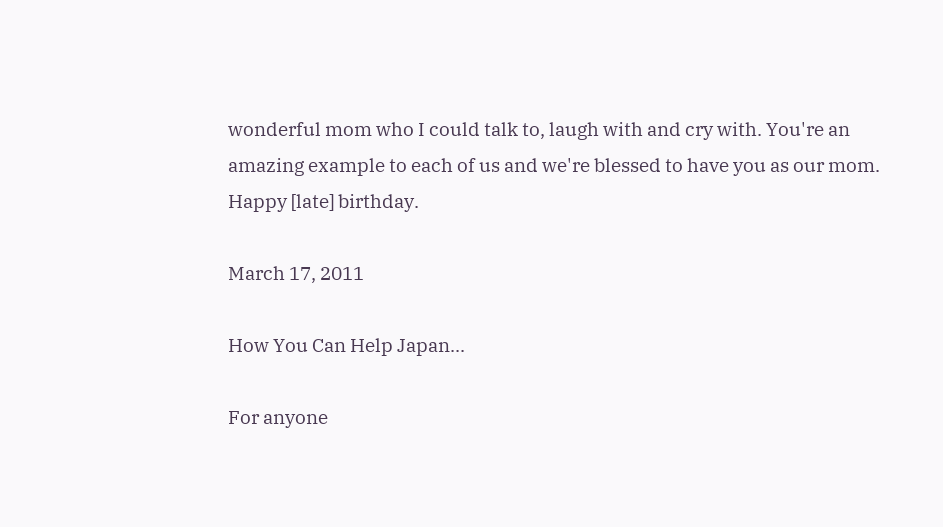wonderful mom who I could talk to, laugh with and cry with. You're an amazing example to each of us and we're blessed to have you as our mom.
Happy [late] birthday.

March 17, 2011

How You Can Help Japan...

For anyone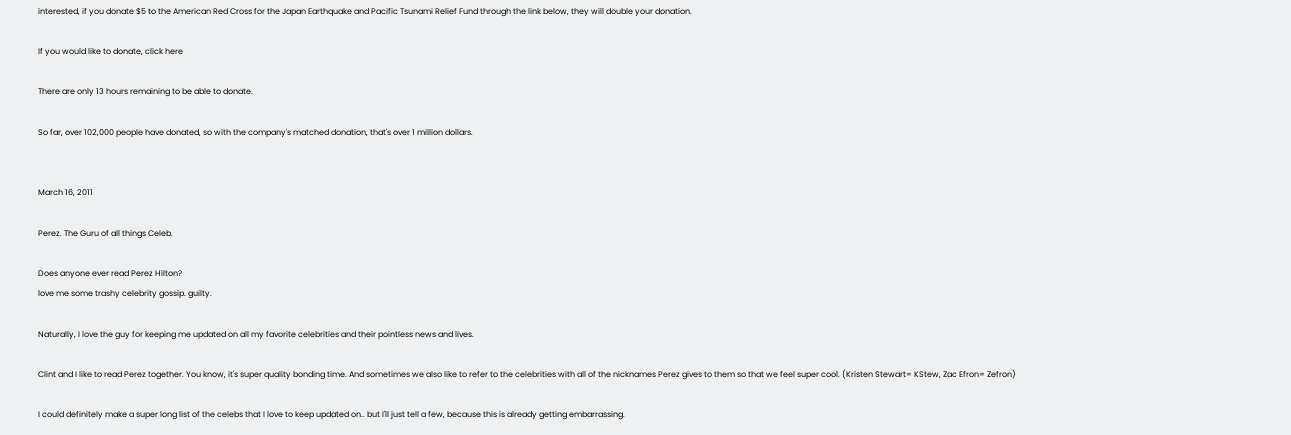interested, if you donate $5 to the American Red Cross for the Japan Earthquake and Pacific Tsunami Relief Fund through the link below, they will double your donation.

If you would like to donate, click here

There are only 13 hours remaining to be able to donate.

So far, over 102,000 people have donated, so with the company's matched donation, that's over 1 million dollars.


March 16, 2011

Perez. The Guru of all things Celeb.

Does anyone ever read Perez Hilton?
love me some trashy celebrity gossip. guilty.

Naturally, I love the guy for keeping me updated on all my favorite celebrities and their pointless news and lives.

Clint and I like to read Perez together. You know, it's super quality bonding time. And sometimes we also like to refer to the celebrities with all of the nicknames Perez gives to them so that we feel super cool. (Kristen Stewart= KStew, Zac Efron= Zefron)

I could definitely make a super long list of the celebs that I love to keep updated on.. but I'll just tell a few, because this is already getting embarrassing.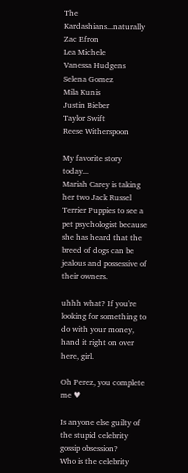The Kardashians...naturally
Zac Efron
Lea Michele
Vanessa Hudgens
Selena Gomez
Mila Kunis
Justin Bieber
Taylor Swift
Reese Witherspoon

My favorite story today...
Mariah Carey is taking her two Jack Russel Terrier Puppies to see a pet psychologist because she has heard that the breed of dogs can be jealous and possessive of their owners.

uhhh what? If you're looking for something to do with your money, hand it right on over here, girl.

Oh Perez, you complete me ♥

Is anyone else guilty of the stupid celebrity gossip obsession?
Who is the celebrity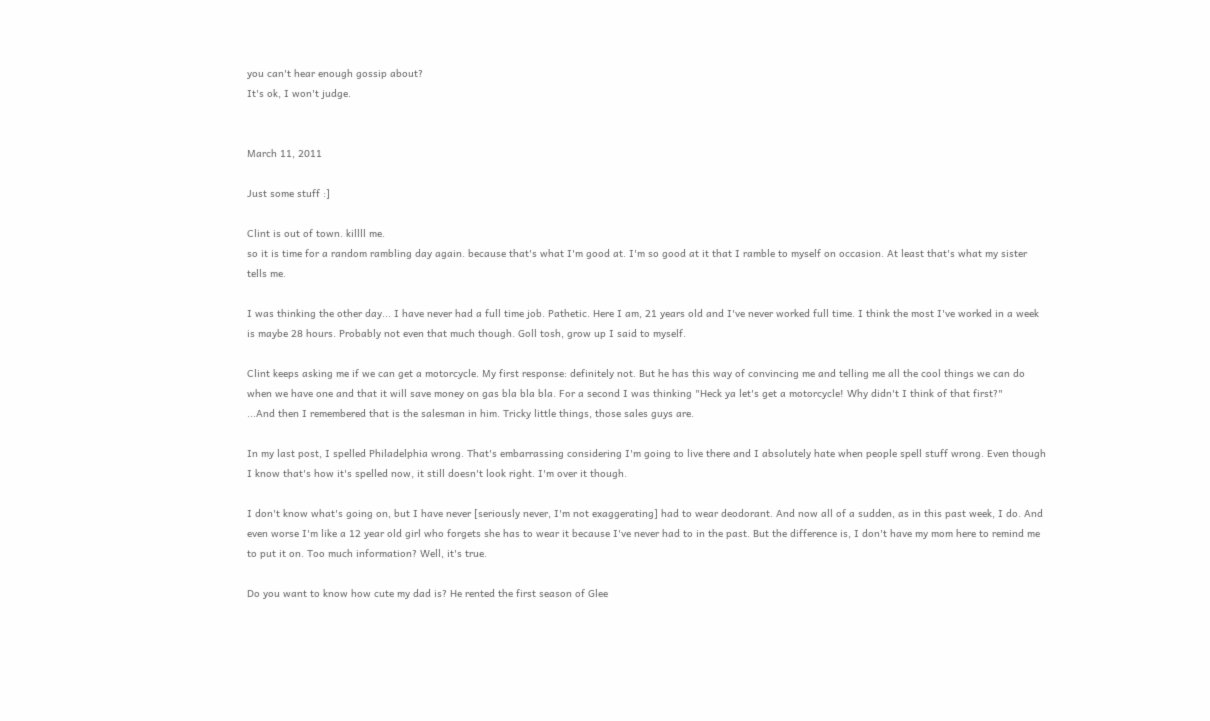you can't hear enough gossip about?
It's ok, I won't judge.


March 11, 2011

Just some stuff :]

Clint is out of town. killll me.
so it is time for a random rambling day again. because that's what I'm good at. I'm so good at it that I ramble to myself on occasion. At least that's what my sister tells me.

I was thinking the other day... I have never had a full time job. Pathetic. Here I am, 21 years old and I've never worked full time. I think the most I've worked in a week is maybe 28 hours. Probably not even that much though. Goll tosh, grow up I said to myself.

Clint keeps asking me if we can get a motorcycle. My first response: definitely not. But he has this way of convincing me and telling me all the cool things we can do when we have one and that it will save money on gas bla bla bla. For a second I was thinking "Heck ya let's get a motorcycle! Why didn't I think of that first?"
...And then I remembered that is the salesman in him. Tricky little things, those sales guys are.

In my last post, I spelled Philadelphia wrong. That's embarrassing considering I'm going to live there and I absolutely hate when people spell stuff wrong. Even though I know that's how it's spelled now, it still doesn't look right. I'm over it though.

I don't know what's going on, but I have never [seriously never, I'm not exaggerating] had to wear deodorant. And now all of a sudden, as in this past week, I do. And even worse I'm like a 12 year old girl who forgets she has to wear it because I've never had to in the past. But the difference is, I don't have my mom here to remind me to put it on. Too much information? Well, it's true.

Do you want to know how cute my dad is? He rented the first season of Glee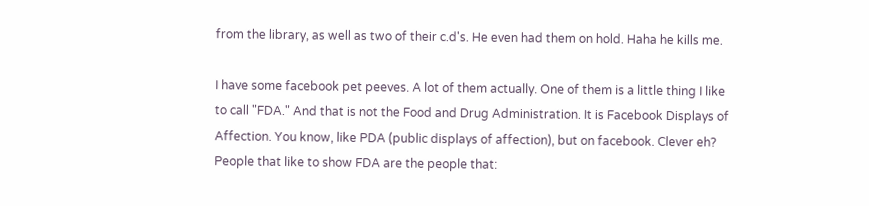from the library, as well as two of their c.d's. He even had them on hold. Haha he kills me.

I have some facebook pet peeves. A lot of them actually. One of them is a little thing I like to call "FDA." And that is not the Food and Drug Administration. It is Facebook Displays of Affection. You know, like PDA (public displays of affection), but on facebook. Clever eh? People that like to show FDA are the people that: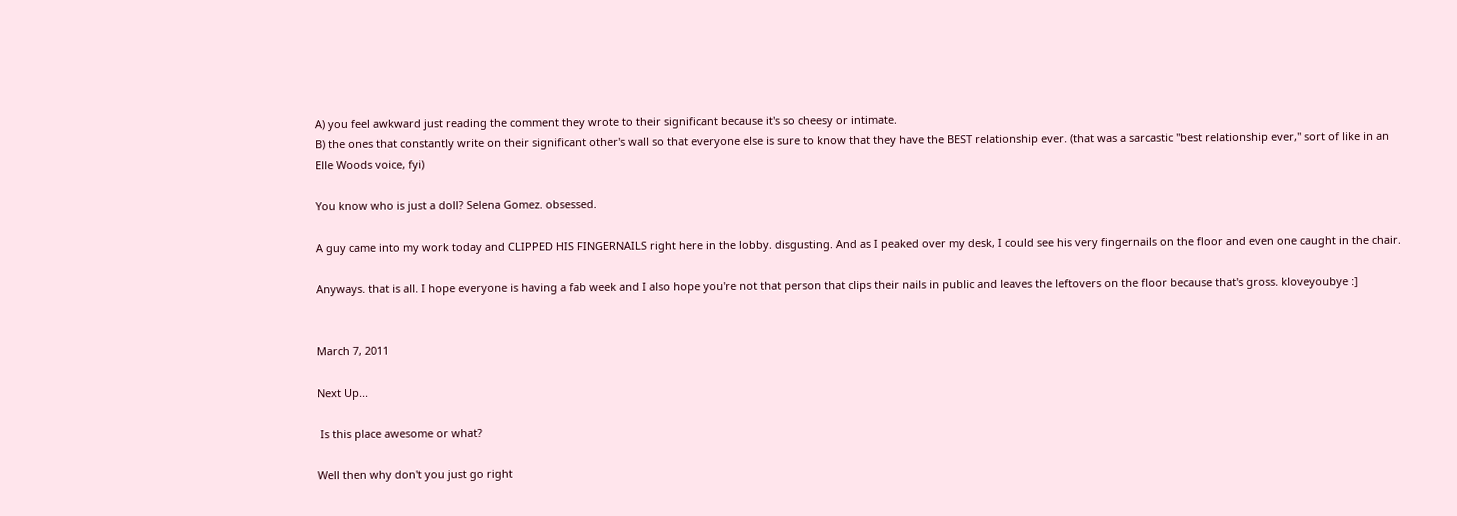A) you feel awkward just reading the comment they wrote to their significant because it's so cheesy or intimate.
B) the ones that constantly write on their significant other's wall so that everyone else is sure to know that they have the BEST relationship ever. (that was a sarcastic "best relationship ever," sort of like in an Elle Woods voice, fyi)

You know who is just a doll? Selena Gomez. obsessed.

A guy came into my work today and CLIPPED HIS FINGERNAILS right here in the lobby. disgusting. And as I peaked over my desk, I could see his very fingernails on the floor and even one caught in the chair.

Anyways. that is all. I hope everyone is having a fab week and I also hope you're not that person that clips their nails in public and leaves the leftovers on the floor because that's gross. kloveyoubye :]


March 7, 2011

Next Up...

 Is this place awesome or what?

Well then why don't you just go right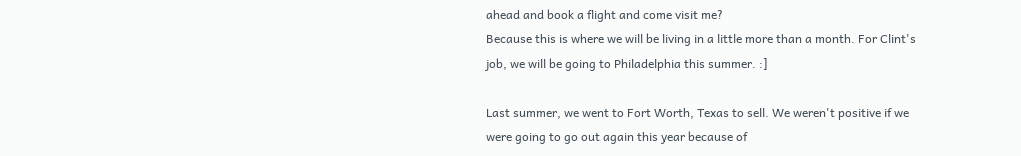ahead and book a flight and come visit me?
Because this is where we will be living in a little more than a month. For Clint's job, we will be going to Philadelphia this summer. :]

Last summer, we went to Fort Worth, Texas to sell. We weren't positive if we were going to go out again this year because of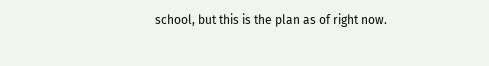school, but this is the plan as of right now.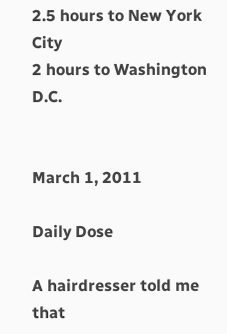2.5 hours to New York City
2 hours to Washington D.C.


March 1, 2011

Daily Dose

A hairdresser told me that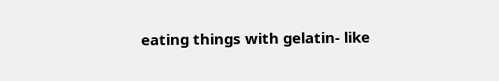eating things with gelatin- like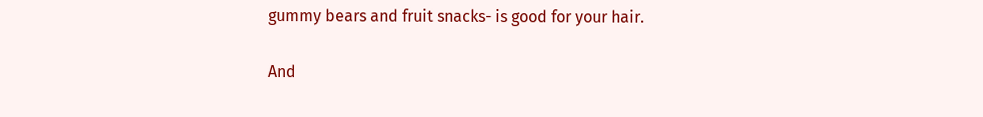gummy bears and fruit snacks- is good for your hair.

And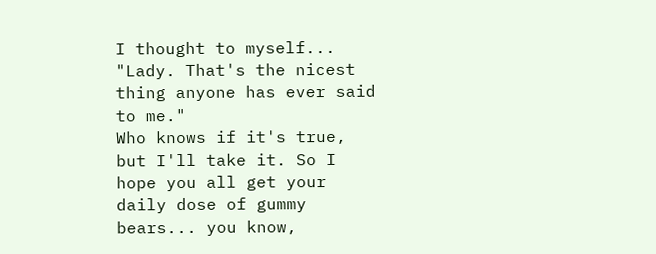I thought to myself...
"Lady. That's the nicest thing anyone has ever said to me."
Who knows if it's true, but I'll take it. So I hope you all get your daily dose of gummy bears... you know,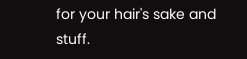for your hair's sake and stuff.